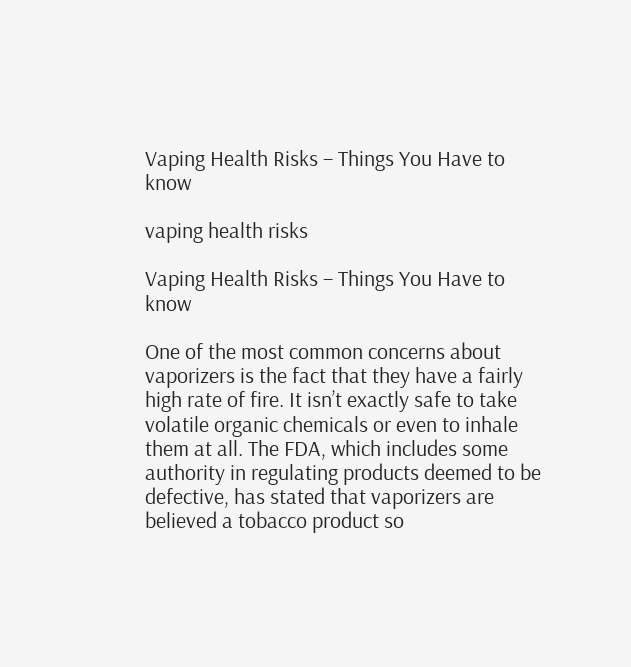Vaping Health Risks – Things You Have to know

vaping health risks

Vaping Health Risks – Things You Have to know

One of the most common concerns about vaporizers is the fact that they have a fairly high rate of fire. It isn’t exactly safe to take volatile organic chemicals or even to inhale them at all. The FDA, which includes some authority in regulating products deemed to be defective, has stated that vaporizers are believed a tobacco product so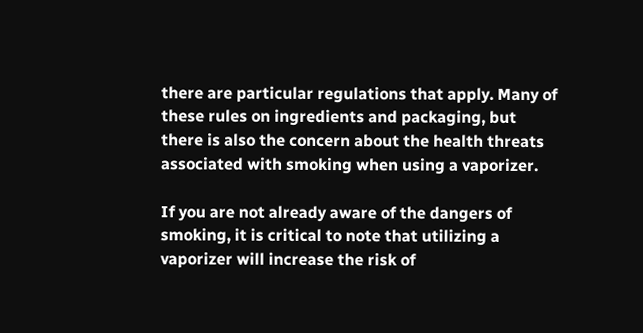there are particular regulations that apply. Many of these rules on ingredients and packaging, but there is also the concern about the health threats associated with smoking when using a vaporizer.

If you are not already aware of the dangers of smoking, it is critical to note that utilizing a vaporizer will increase the risk of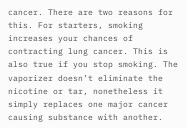cancer. There are two reasons for this. For starters, smoking increases your chances of contracting lung cancer. This is also true if you stop smoking. The vaporizer doesn’t eliminate the nicotine or tar, nonetheless it simply replaces one major cancer causing substance with another.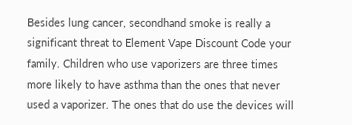Besides lung cancer, secondhand smoke is really a significant threat to Element Vape Discount Code your family. Children who use vaporizers are three times more likely to have asthma than the ones that never used a vaporizer. The ones that do use the devices will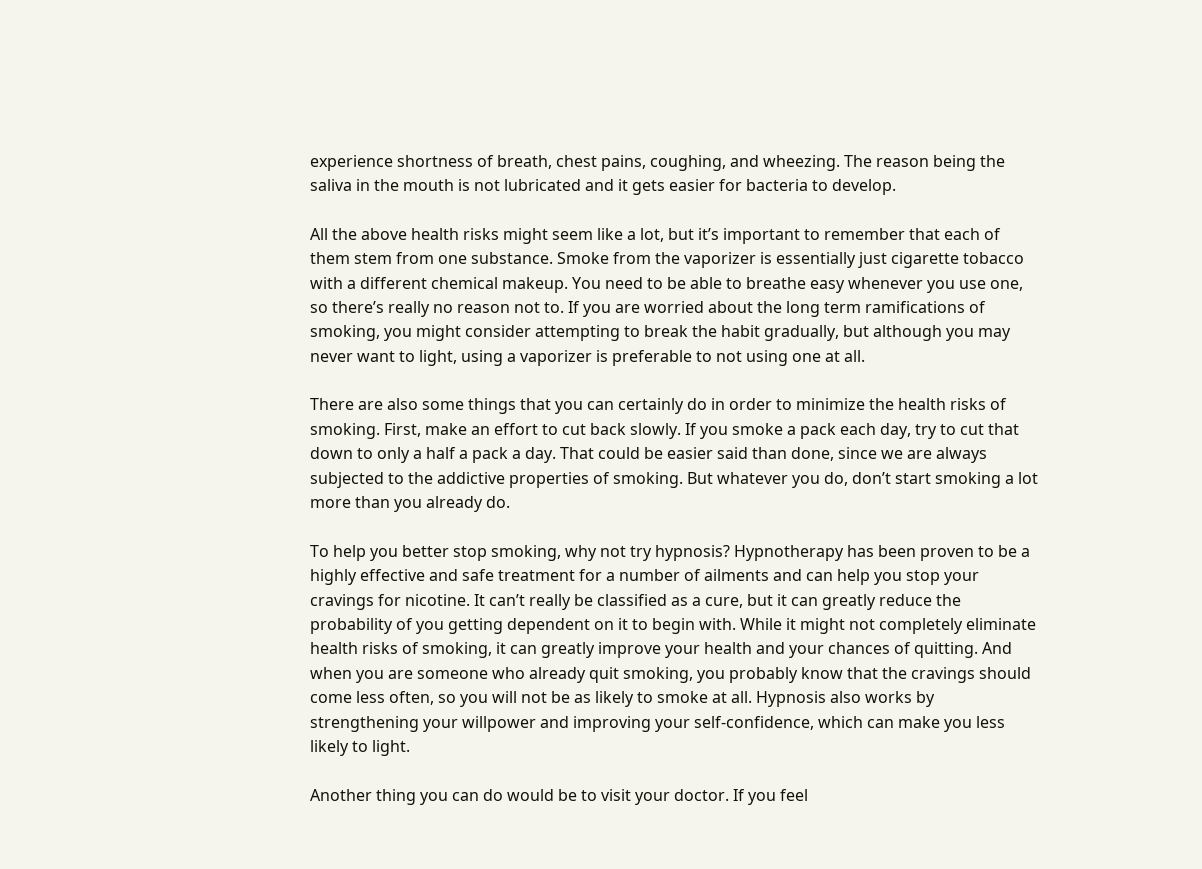experience shortness of breath, chest pains, coughing, and wheezing. The reason being the saliva in the mouth is not lubricated and it gets easier for bacteria to develop.

All the above health risks might seem like a lot, but it’s important to remember that each of them stem from one substance. Smoke from the vaporizer is essentially just cigarette tobacco with a different chemical makeup. You need to be able to breathe easy whenever you use one, so there’s really no reason not to. If you are worried about the long term ramifications of smoking, you might consider attempting to break the habit gradually, but although you may never want to light, using a vaporizer is preferable to not using one at all.

There are also some things that you can certainly do in order to minimize the health risks of smoking. First, make an effort to cut back slowly. If you smoke a pack each day, try to cut that down to only a half a pack a day. That could be easier said than done, since we are always subjected to the addictive properties of smoking. But whatever you do, don’t start smoking a lot more than you already do.

To help you better stop smoking, why not try hypnosis? Hypnotherapy has been proven to be a highly effective and safe treatment for a number of ailments and can help you stop your cravings for nicotine. It can’t really be classified as a cure, but it can greatly reduce the probability of you getting dependent on it to begin with. While it might not completely eliminate health risks of smoking, it can greatly improve your health and your chances of quitting. And when you are someone who already quit smoking, you probably know that the cravings should come less often, so you will not be as likely to smoke at all. Hypnosis also works by strengthening your willpower and improving your self-confidence, which can make you less likely to light.

Another thing you can do would be to visit your doctor. If you feel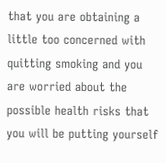that you are obtaining a little too concerned with quitting smoking and you are worried about the possible health risks that you will be putting yourself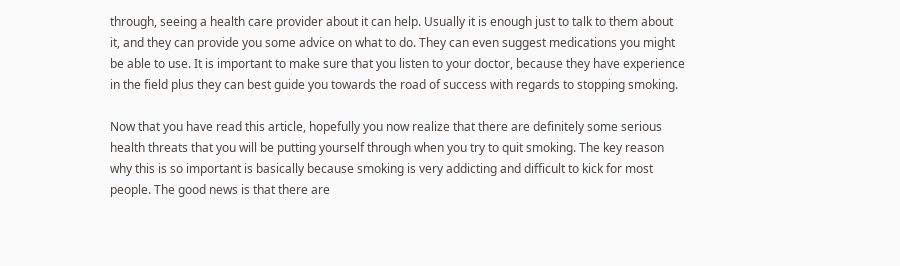through, seeing a health care provider about it can help. Usually it is enough just to talk to them about it, and they can provide you some advice on what to do. They can even suggest medications you might be able to use. It is important to make sure that you listen to your doctor, because they have experience in the field plus they can best guide you towards the road of success with regards to stopping smoking.

Now that you have read this article, hopefully you now realize that there are definitely some serious health threats that you will be putting yourself through when you try to quit smoking. The key reason why this is so important is basically because smoking is very addicting and difficult to kick for most people. The good news is that there are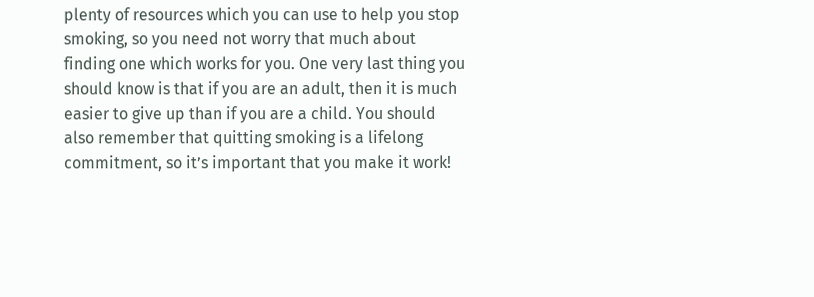plenty of resources which you can use to help you stop smoking, so you need not worry that much about finding one which works for you. One very last thing you should know is that if you are an adult, then it is much easier to give up than if you are a child. You should also remember that quitting smoking is a lifelong commitment, so it’s important that you make it work!